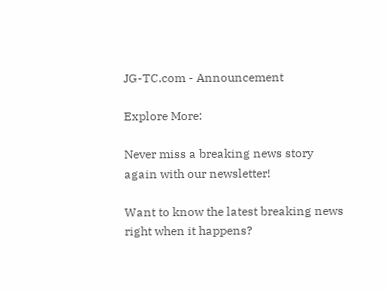JG-TC.com - Announcement

Explore More:

Never miss a breaking news story again with our newsletter!

Want to know the latest breaking news right when it happens?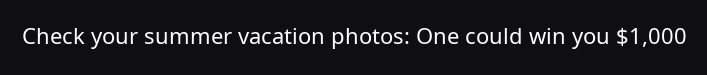Check your summer vacation photos: One could win you $1,000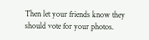Then let your friends know they should vote for your photos.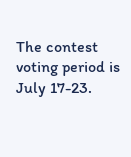The contest voting period is July 17-23.